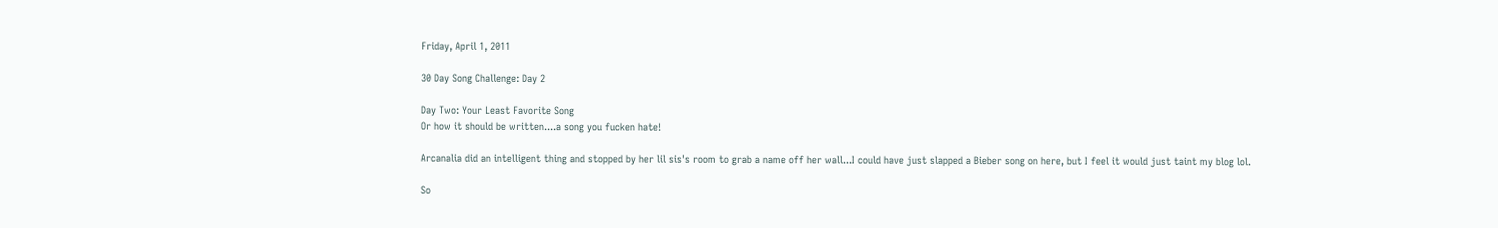Friday, April 1, 2011

30 Day Song Challenge: Day 2

Day Two: Your Least Favorite Song
Or how it should be written....a song you fucken hate!

Arcanalia did an intelligent thing and stopped by her lil sis's room to grab a name off her wall...I could have just slapped a Bieber song on here, but I feel it would just taint my blog lol.

So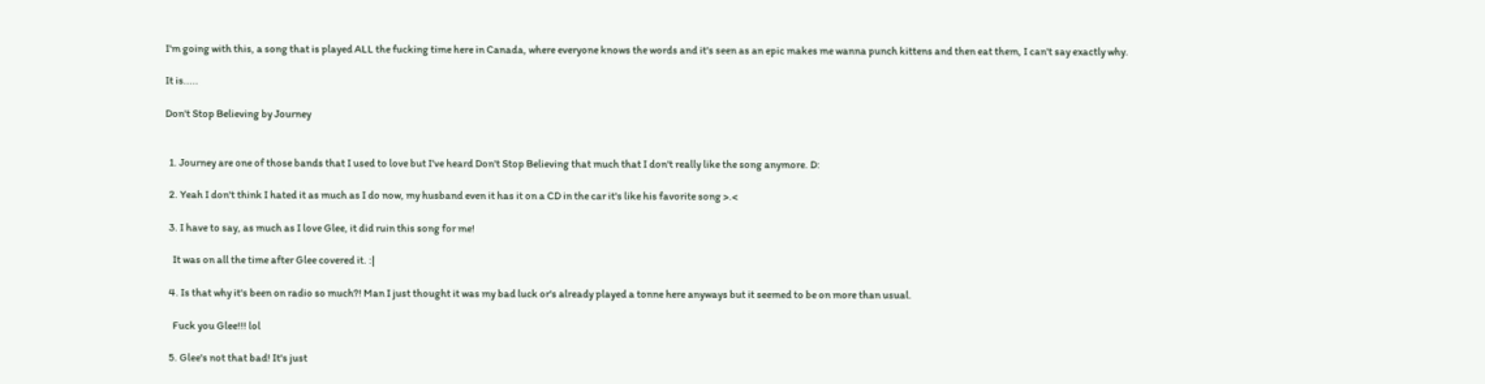I'm going with this, a song that is played ALL the fucking time here in Canada, where everyone knows the words and it's seen as an epic makes me wanna punch kittens and then eat them, I can't say exactly why.

It is.....

Don't Stop Believing by Journey


  1. Journey are one of those bands that I used to love but I've heard Don't Stop Believing that much that I don't really like the song anymore. D:

  2. Yeah I don't think I hated it as much as I do now, my husband even it has it on a CD in the car it's like his favorite song >.<

  3. I have to say, as much as I love Glee, it did ruin this song for me!

    It was on all the time after Glee covered it. :|

  4. Is that why it's been on radio so much?! Man I just thought it was my bad luck or's already played a tonne here anyways but it seemed to be on more than usual.

    Fuck you Glee!!! lol

  5. Glee's not that bad! It's just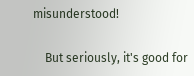misunderstood!

    But seriously, it's good for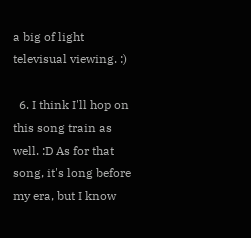a big of light televisual viewing. :)

  6. I think I'll hop on this song train as well. :D As for that song, it's long before my era, but I know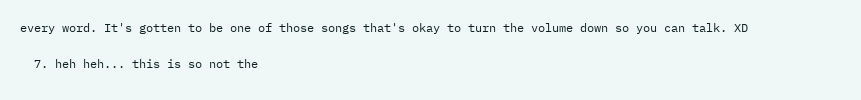every word. It's gotten to be one of those songs that's okay to turn the volume down so you can talk. XD

  7. heh heh... this is so not the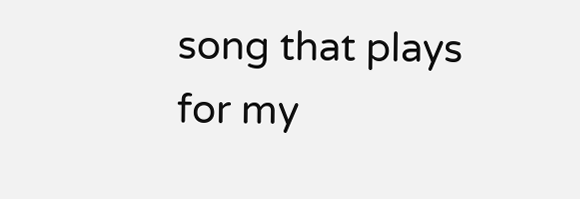song that plays for my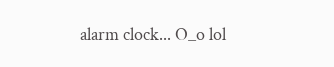alarm clock... O_o lol